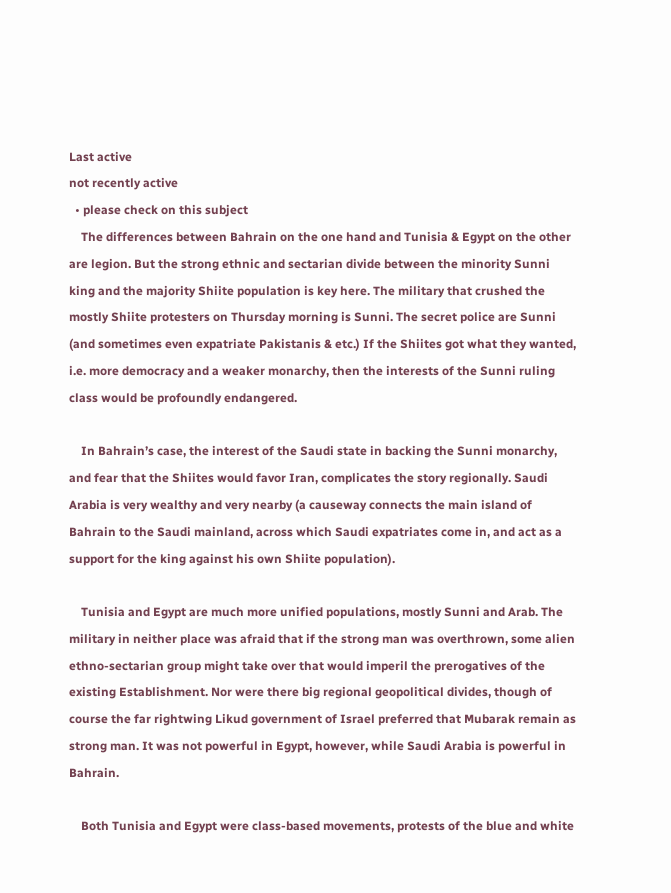Last active
not recently active
  • please check on this subject
    The differences between Bahrain on the one hand and Tunisia & Egypt on the other are legion. But the strong ethnic and sectarian divide between the minority Sunni king and the majority Shiite population is key here. The military that crushed the mostly Shiite protesters on Thursday morning is Sunni. The secret police are Sunni (and sometimes even expatriate Pakistanis & etc.) If the Shiites got what they wanted, i.e. more democracy and a weaker monarchy, then the interests of the Sunni ruling class would be profoundly endangered.

    In Bahrain’s case, the interest of the Saudi state in backing the Sunni monarchy, and fear that the Shiites would favor Iran, complicates the story regionally. Saudi Arabia is very wealthy and very nearby (a causeway connects the main island of Bahrain to the Saudi mainland, across which Saudi expatriates come in, and act as a support for the king against his own Shiite population).

    Tunisia and Egypt are much more unified populations, mostly Sunni and Arab. The military in neither place was afraid that if the strong man was overthrown, some alien ethno-sectarian group might take over that would imperil the prerogatives of the existing Establishment. Nor were there big regional geopolitical divides, though of course the far rightwing Likud government of Israel preferred that Mubarak remain as strong man. It was not powerful in Egypt, however, while Saudi Arabia is powerful in Bahrain.

    Both Tunisia and Egypt were class-based movements, protests of the blue and white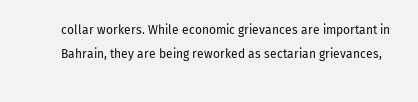collar workers. While economic grievances are important in Bahrain, they are being reworked as sectarian grievances,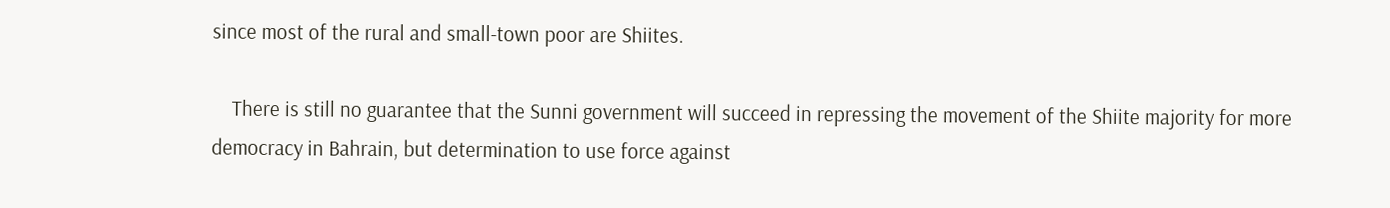since most of the rural and small-town poor are Shiites.

    There is still no guarantee that the Sunni government will succeed in repressing the movement of the Shiite majority for more democracy in Bahrain, but determination to use force against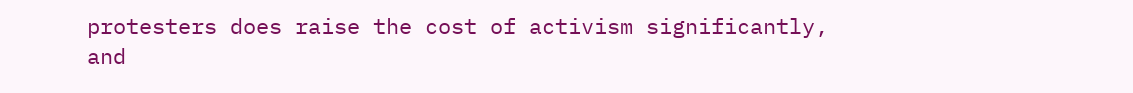protesters does raise the cost of activism significantly, and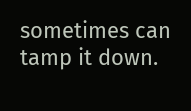sometimes can tamp it down.